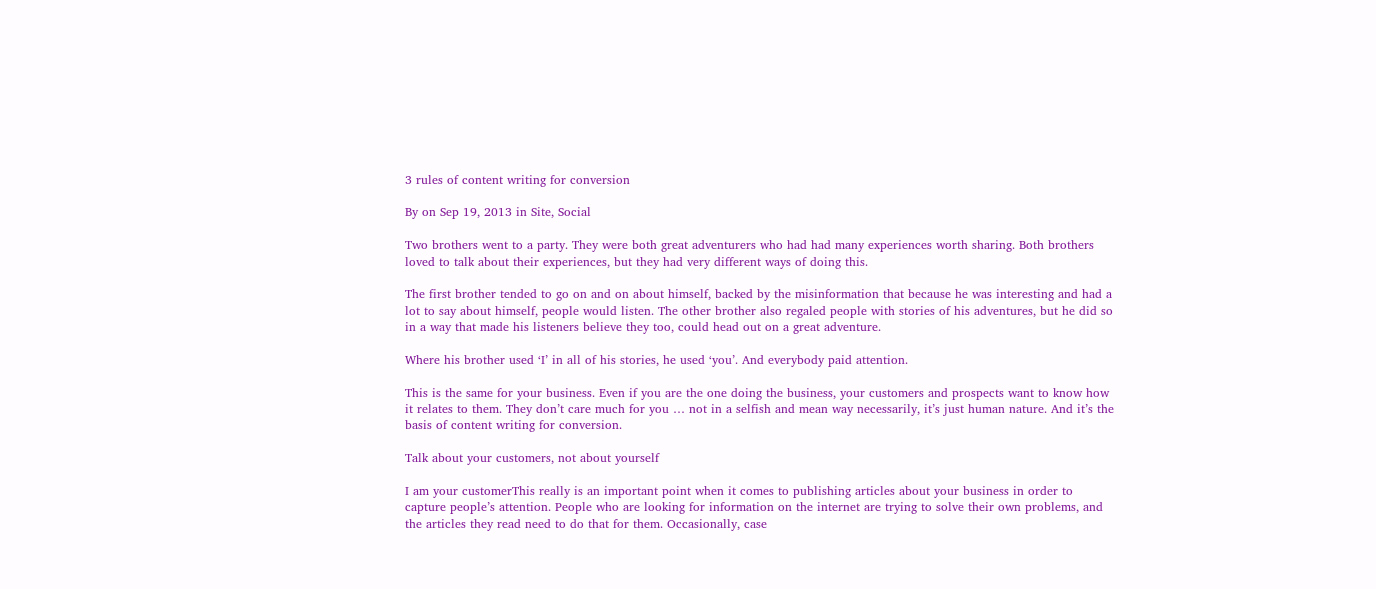3 rules of content writing for conversion

By on Sep 19, 2013 in Site, Social

Two brothers went to a party. They were both great adventurers who had had many experiences worth sharing. Both brothers loved to talk about their experiences, but they had very different ways of doing this.

The first brother tended to go on and on about himself, backed by the misinformation that because he was interesting and had a lot to say about himself, people would listen. The other brother also regaled people with stories of his adventures, but he did so in a way that made his listeners believe they too, could head out on a great adventure.

Where his brother used ‘I’ in all of his stories, he used ‘you’. And everybody paid attention.

This is the same for your business. Even if you are the one doing the business, your customers and prospects want to know how it relates to them. They don’t care much for you … not in a selfish and mean way necessarily, it’s just human nature. And it’s the basis of content writing for conversion.

Talk about your customers, not about yourself

I am your customerThis really is an important point when it comes to publishing articles about your business in order to capture people’s attention. People who are looking for information on the internet are trying to solve their own problems, and the articles they read need to do that for them. Occasionally, case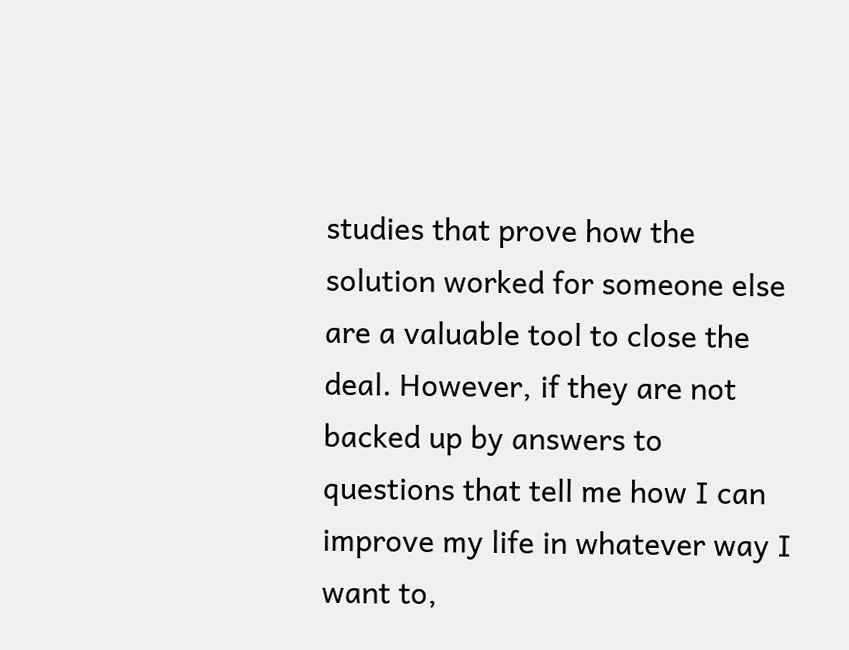studies that prove how the solution worked for someone else are a valuable tool to close the deal. However, if they are not backed up by answers to questions that tell me how I can improve my life in whatever way I want to,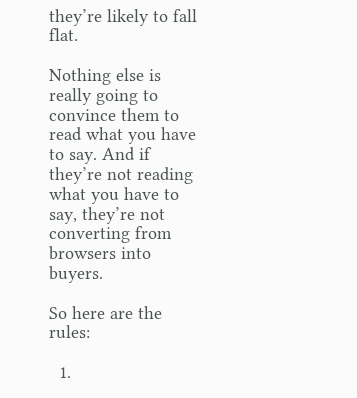they’re likely to fall flat.

Nothing else is really going to convince them to read what you have to say. And if they’re not reading what you have to say, they’re not converting from browsers into buyers.

So here are the rules:

  1.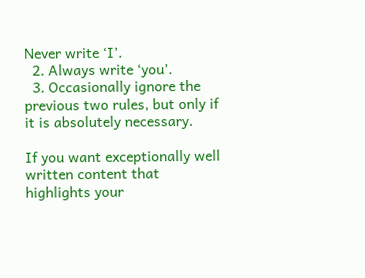Never write ‘I’.
  2. Always write ‘you’.
  3. Occasionally ignore the previous two rules, but only if it is absolutely necessary.

If you want exceptionally well written content that highlights your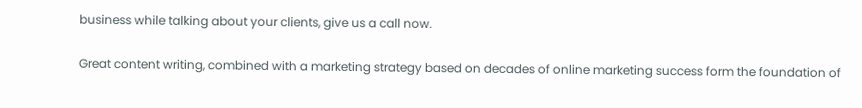business while talking about your clients, give us a call now.

Great content writing, combined with a marketing strategy based on decades of online marketing success form the foundation of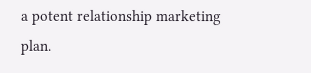a potent relationship marketing plan.